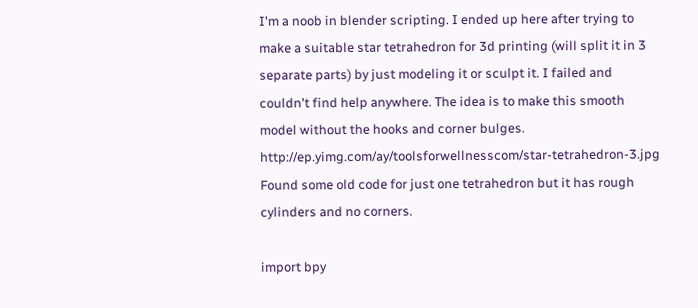I'm a noob in blender scripting. I ended up here after trying to make a suitable star tetrahedron for 3d printing (will split it in 3 separate parts) by just modeling it or sculpt it. I failed and couldn't find help anywhere. The idea is to make this smooth model without the hooks and corner bulges. http://ep.yimg.com/ay/toolsforwellnesscom/star-tetrahedron-3.jpg Found some old code for just one tetrahedron but it has rough cylinders and no corners.

import bpy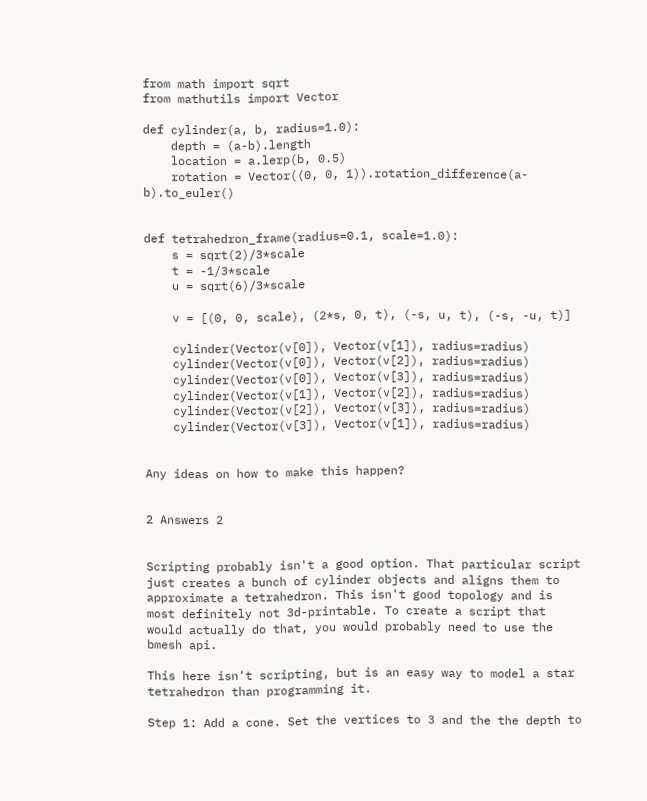from math import sqrt
from mathutils import Vector

def cylinder(a, b, radius=1.0):
    depth = (a-b).length
    location = a.lerp(b, 0.5)
    rotation = Vector((0, 0, 1)).rotation_difference(a-b).to_euler()


def tetrahedron_frame(radius=0.1, scale=1.0):
    s = sqrt(2)/3*scale
    t = -1/3*scale
    u = sqrt(6)/3*scale

    v = [(0, 0, scale), (2*s, 0, t), (-s, u, t), (-s, -u, t)]

    cylinder(Vector(v[0]), Vector(v[1]), radius=radius)
    cylinder(Vector(v[0]), Vector(v[2]), radius=radius)
    cylinder(Vector(v[0]), Vector(v[3]), radius=radius)
    cylinder(Vector(v[1]), Vector(v[2]), radius=radius)
    cylinder(Vector(v[2]), Vector(v[3]), radius=radius)
    cylinder(Vector(v[3]), Vector(v[1]), radius=radius)


Any ideas on how to make this happen?


2 Answers 2


Scripting probably isn't a good option. That particular script just creates a bunch of cylinder objects and aligns them to approximate a tetrahedron. This isn't good topology and is most definitely not 3d-printable. To create a script that would actually do that, you would probably need to use the bmesh api.

This here isn't scripting, but is an easy way to model a star tetrahedron than programming it.

Step 1: Add a cone. Set the vertices to 3 and the the depth to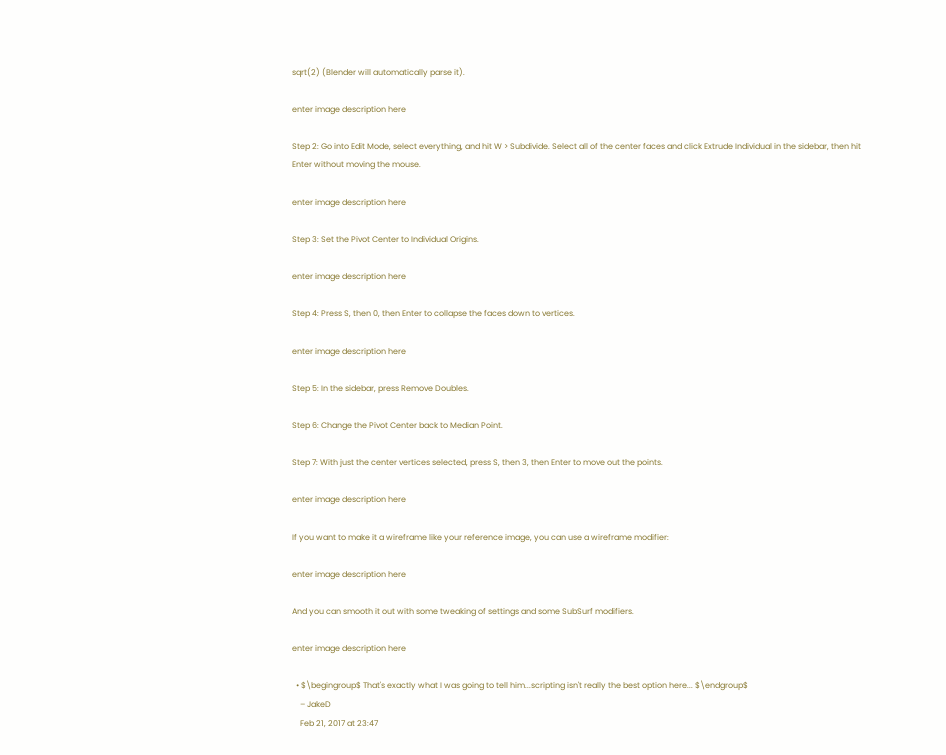sqrt(2) (Blender will automatically parse it).

enter image description here

Step 2: Go into Edit Mode, select everything, and hit W > Subdivide. Select all of the center faces and click Extrude Individual in the sidebar, then hit Enter without moving the mouse.

enter image description here

Step 3: Set the Pivot Center to Individual Origins.

enter image description here

Step 4: Press S, then 0, then Enter to collapse the faces down to vertices.

enter image description here

Step 5: In the sidebar, press Remove Doubles.

Step 6: Change the Pivot Center back to Median Point.

Step 7: With just the center vertices selected, press S, then 3, then Enter to move out the points.

enter image description here

If you want to make it a wireframe like your reference image, you can use a wireframe modifier:

enter image description here

And you can smooth it out with some tweaking of settings and some SubSurf modifiers.

enter image description here

  • $\begingroup$ That's exactly what I was going to tell him...scripting isn't really the best option here... $\endgroup$
    – JakeD
    Feb 21, 2017 at 23:47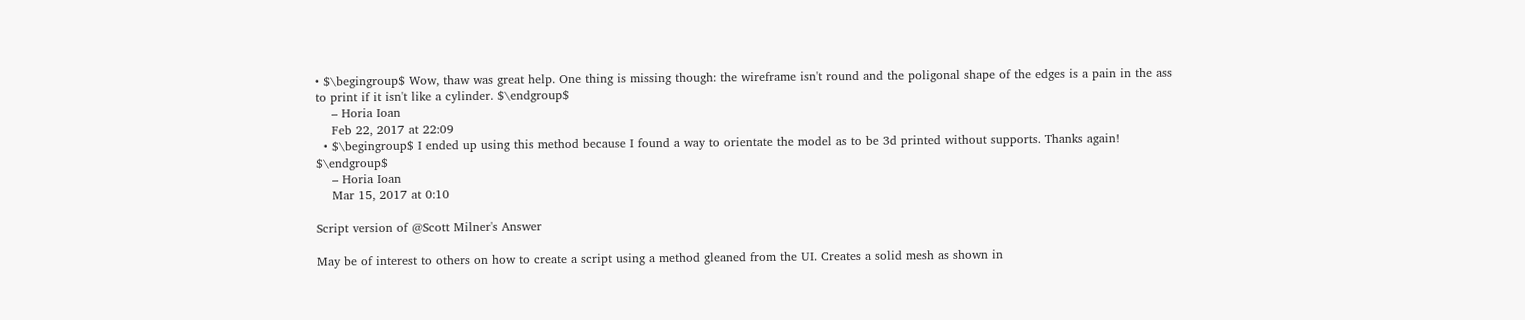• $\begingroup$ Wow, thaw was great help. One thing is missing though: the wireframe isn't round and the poligonal shape of the edges is a pain in the ass to print if it isn't like a cylinder. $\endgroup$
    – Horia Ioan
    Feb 22, 2017 at 22:09
  • $\begingroup$ I ended up using this method because I found a way to orientate the model as to be 3d printed without supports. Thanks again! $\endgroup$
    – Horia Ioan
    Mar 15, 2017 at 0:10

Script version of @Scott Milner's Answer

May be of interest to others on how to create a script using a method gleaned from the UI. Creates a solid mesh as shown in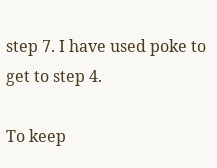step 7. I have used poke to get to step 4.

To keep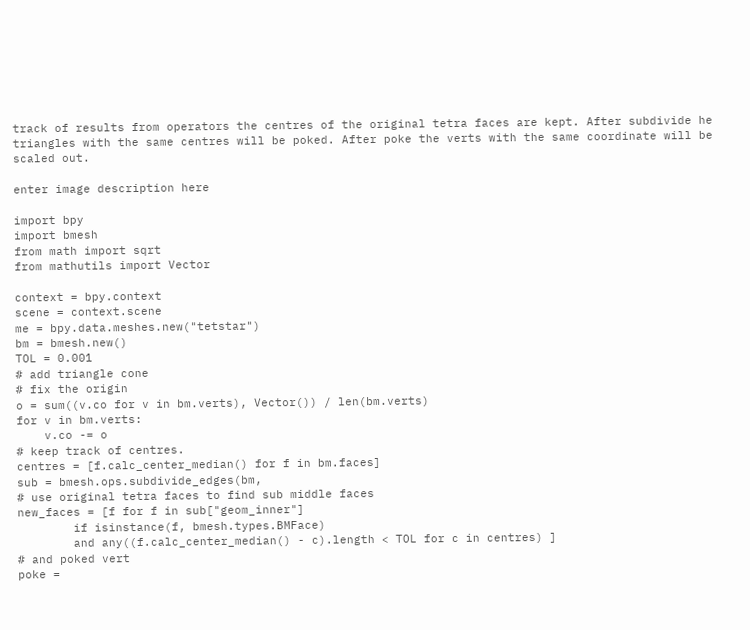track of results from operators the centres of the original tetra faces are kept. After subdivide he triangles with the same centres will be poked. After poke the verts with the same coordinate will be scaled out.

enter image description here

import bpy
import bmesh
from math import sqrt
from mathutils import Vector

context = bpy.context
scene = context.scene
me = bpy.data.meshes.new("tetstar")
bm = bmesh.new()
TOL = 0.001
# add triangle cone
# fix the origin
o = sum((v.co for v in bm.verts), Vector()) / len(bm.verts)
for v in bm.verts:
    v.co -= o
# keep track of centres.
centres = [f.calc_center_median() for f in bm.faces]
sub = bmesh.ops.subdivide_edges(bm,
# use original tetra faces to find sub middle faces
new_faces = [f for f in sub["geom_inner"]
        if isinstance(f, bmesh.types.BMFace)
        and any((f.calc_center_median() - c).length < TOL for c in centres) ]
# and poked vert
poke =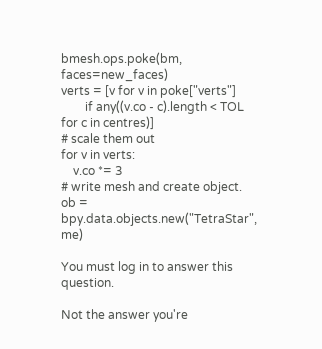bmesh.ops.poke(bm, faces=new_faces)
verts = [v for v in poke["verts"]
        if any((v.co - c).length < TOL for c in centres)]
# scale them out
for v in verts:
    v.co *= 3
# write mesh and create object.
ob = bpy.data.objects.new("TetraStar", me)

You must log in to answer this question.

Not the answer you're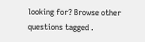looking for? Browse other questions tagged .